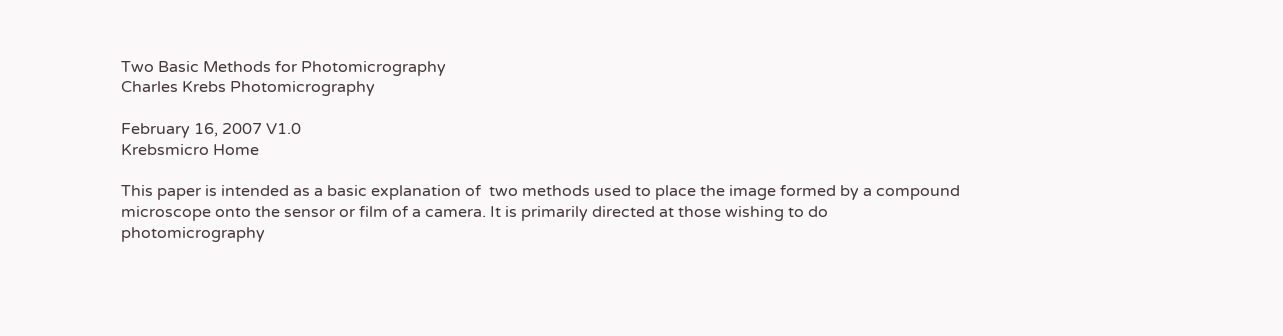Two Basic Methods for Photomicrography
Charles Krebs Photomicrography

February 16, 2007 V1.0
Krebsmicro Home

This paper is intended as a basic explanation of  two methods used to place the image formed by a compound microscope onto the sensor or film of a camera. It is primarily directed at those wishing to do photomicrography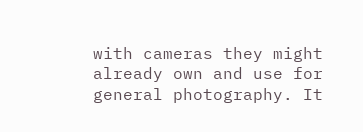with cameras they might already own and use for general photography. It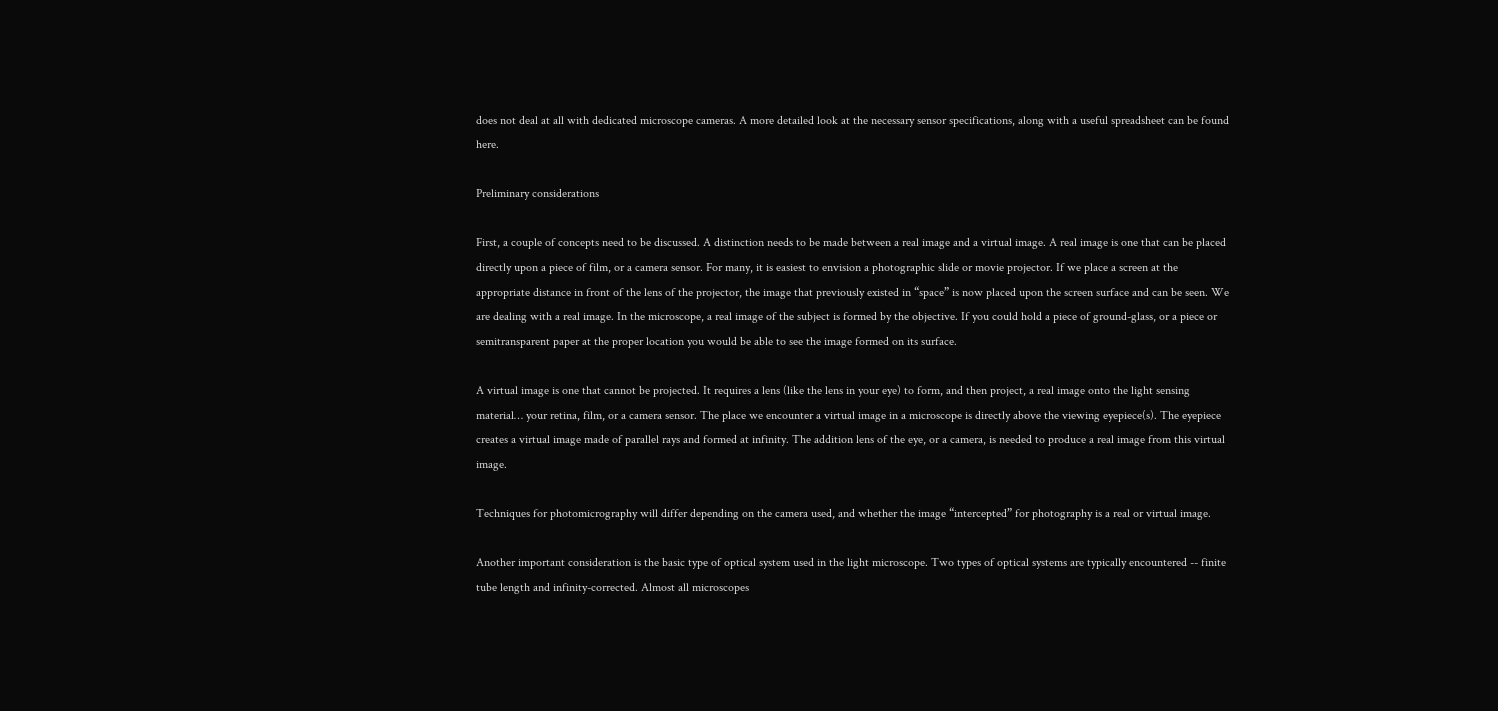does not deal at all with dedicated microscope cameras. A more detailed look at the necessary sensor specifications, along with a useful spreadsheet can be found here.

Preliminary considerations

First, a couple of concepts need to be discussed. A distinction needs to be made between a real image and a virtual image. A real image is one that can be placed directly upon a piece of film, or a camera sensor. For many, it is easiest to envision a photographic slide or movie projector. If we place a screen at the appropriate distance in front of the lens of the projector, the image that previously existed in “space” is now placed upon the screen surface and can be seen. We are dealing with a real image. In the microscope, a real image of the subject is formed by the objective. If you could hold a piece of ground-glass, or a piece or semitransparent paper at the proper location you would be able to see the image formed on its surface.

A virtual image is one that cannot be projected. It requires a lens (like the lens in your eye) to form, and then project, a real image onto the light sensing material… your retina, film, or a camera sensor. The place we encounter a virtual image in a microscope is directly above the viewing eyepiece(s). The eyepiece creates a virtual image made of parallel rays and formed at infinity. The addition lens of the eye, or a camera, is needed to produce a real image from this virtual image.

Techniques for photomicrography will differ depending on the camera used, and whether the image “intercepted” for photography is a real or virtual image.

Another important consideration is the basic type of optical system used in the light microscope. Two types of optical systems are typically encountered -- finite tube length and infinity-corrected. Almost all microscopes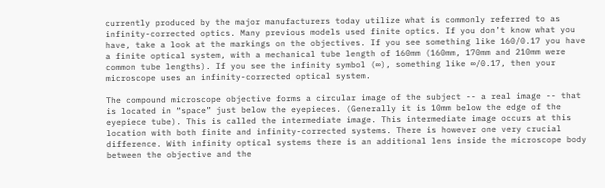currently produced by the major manufacturers today utilize what is commonly referred to as infinity-corrected optics. Many previous models used finite optics. If you don’t know what you have, take a look at the markings on the objectives. If you see something like 160/0.17 you have a finite optical system, with a mechanical tube length of 160mm (160mm, 170mm and 210mm were common tube lengths). If you see the infinity symbol (∞), something like ∞/0.17, then your microscope uses an infinity-corrected optical system.

The compound microscope objective forms a circular image of the subject -- a real image -- that is located in “space” just below the eyepieces. (Generally it is 10mm below the edge of the eyepiece tube). This is called the intermediate image. This intermediate image occurs at this location with both finite and infinity-corrected systems. There is however one very crucial difference. With infinity optical systems there is an additional lens inside the microscope body between the objective and the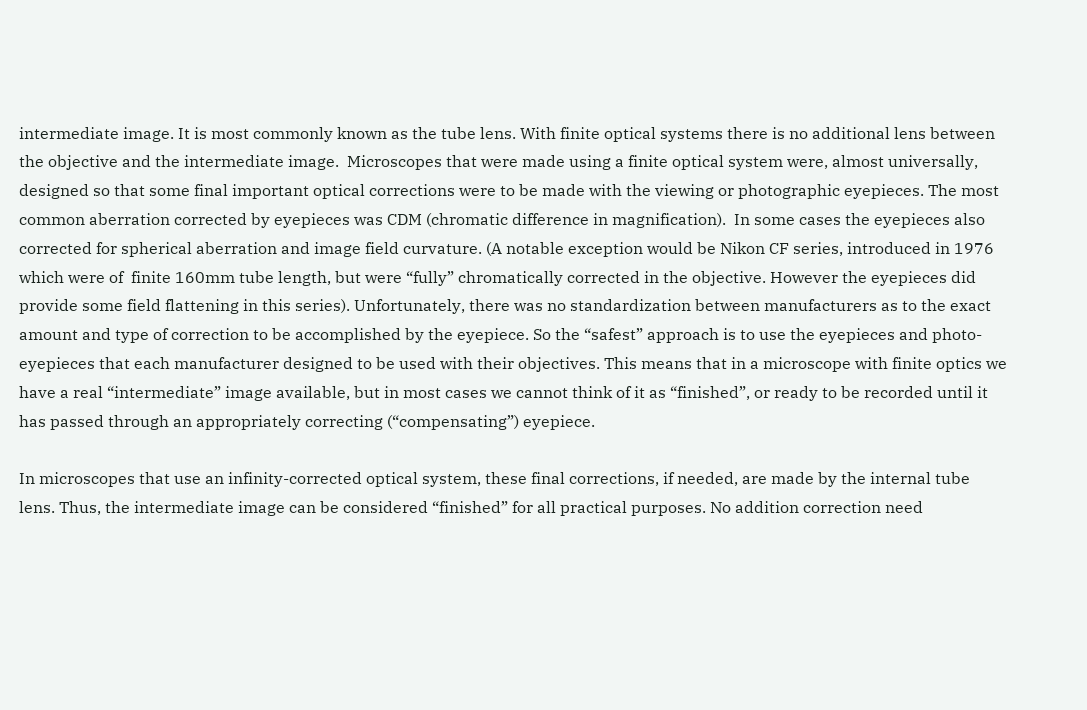intermediate image. It is most commonly known as the tube lens. With finite optical systems there is no additional lens between the objective and the intermediate image.  Microscopes that were made using a finite optical system were, almost universally, designed so that some final important optical corrections were to be made with the viewing or photographic eyepieces. The most common aberration corrected by eyepieces was CDM (chromatic difference in magnification).  In some cases the eyepieces also corrected for spherical aberration and image field curvature. (A notable exception would be Nikon CF series, introduced in 1976 which were of  finite 160mm tube length, but were “fully” chromatically corrected in the objective. However the eyepieces did provide some field flattening in this series). Unfortunately, there was no standardization between manufacturers as to the exact amount and type of correction to be accomplished by the eyepiece. So the “safest” approach is to use the eyepieces and photo-eyepieces that each manufacturer designed to be used with their objectives. This means that in a microscope with finite optics we have a real “intermediate” image available, but in most cases we cannot think of it as “finished”, or ready to be recorded until it has passed through an appropriately correcting (“compensating”) eyepiece.

In microscopes that use an infinity-corrected optical system, these final corrections, if needed, are made by the internal tube lens. Thus, the intermediate image can be considered “finished” for all practical purposes. No addition correction need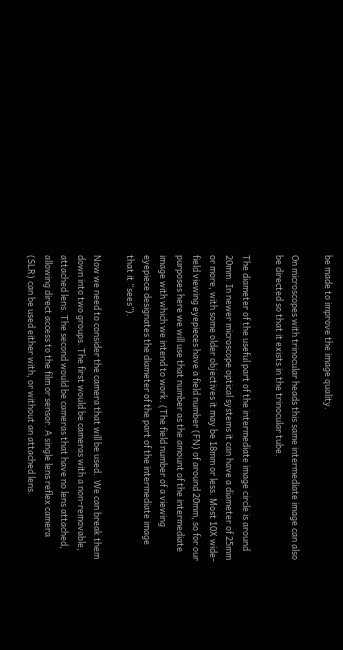be made to improve the image quality.

On microscopes with trinocular heads this same intermediate image can also be directed so that it exists in the trinocular tube.

The diameter of the useful part of the intermediate image circle is around 20mm. In newer microscope optical systems it can have a diameter of 25mm or more, with some older objectives it may be 18mm or less. Most 10X wide-field viewing eyepieces have a field number (FN) of around 20mm, so for our purposes here we will use that number as the amount of the intermediate image with which we intend to work. (The field number of a viewing eyepiece designates the diameter of the part of the intermediate image that it “sees”).

Now we need to consider the camera that will be used.  We can break them down into two groups. The first would be cameras with a non-removable, attached lens. The second would be cameras that have no lens attached, allowing direct access to the film or sensor. A single lens reflex camera (SLR) can be used either with, or without an attached lens.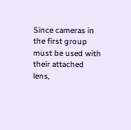Since cameras in the first group must be used with their attached lens,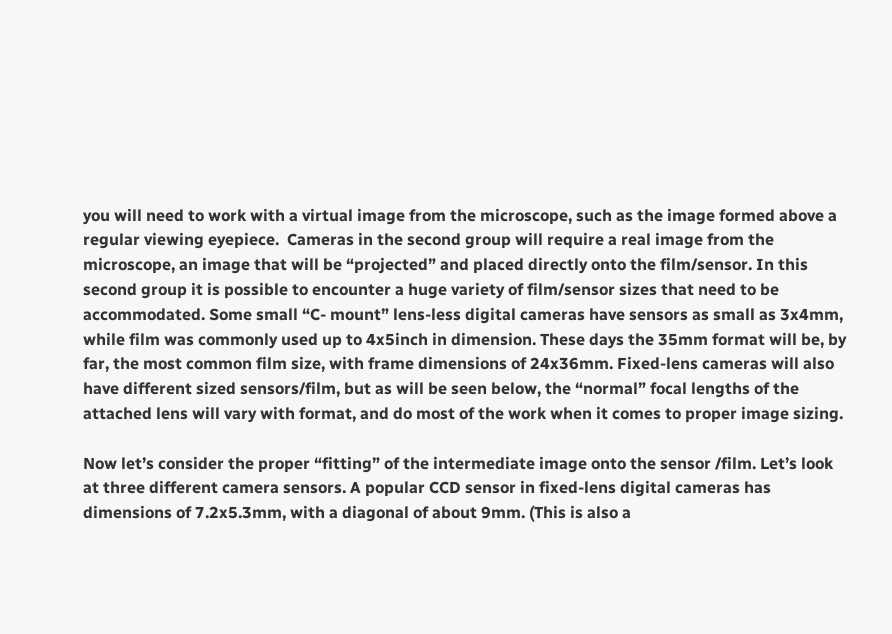you will need to work with a virtual image from the microscope, such as the image formed above a regular viewing eyepiece.  Cameras in the second group will require a real image from the microscope, an image that will be “projected” and placed directly onto the film/sensor. In this second group it is possible to encounter a huge variety of film/sensor sizes that need to be accommodated. Some small “C- mount” lens-less digital cameras have sensors as small as 3x4mm, while film was commonly used up to 4x5inch in dimension. These days the 35mm format will be, by far, the most common film size, with frame dimensions of 24x36mm. Fixed-lens cameras will also have different sized sensors/film, but as will be seen below, the “normal” focal lengths of the attached lens will vary with format, and do most of the work when it comes to proper image sizing.

Now let’s consider the proper “fitting” of the intermediate image onto the sensor /film. Let’s look at three different camera sensors. A popular CCD sensor in fixed-lens digital cameras has dimensions of 7.2x5.3mm, with a diagonal of about 9mm. (This is also a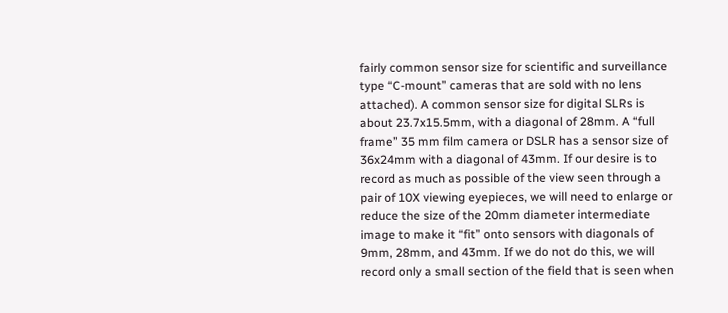fairly common sensor size for scientific and surveillance type “C-mount” cameras that are sold with no lens attached). A common sensor size for digital SLRs is about 23.7x15.5mm, with a diagonal of 28mm. A “full frame” 35 mm film camera or DSLR has a sensor size of 36x24mm with a diagonal of 43mm. If our desire is to record as much as possible of the view seen through a pair of 10X viewing eyepieces, we will need to enlarge or reduce the size of the 20mm diameter intermediate image to make it “fit” onto sensors with diagonals of 9mm, 28mm, and 43mm. If we do not do this, we will record only a small section of the field that is seen when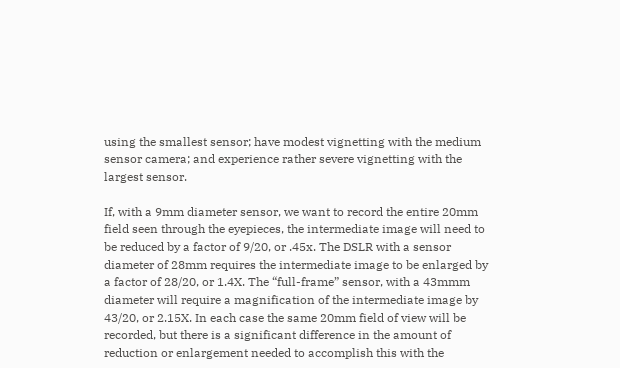using the smallest sensor; have modest vignetting with the medium sensor camera; and experience rather severe vignetting with the largest sensor.

If, with a 9mm diameter sensor, we want to record the entire 20mm field seen through the eyepieces, the intermediate image will need to be reduced by a factor of 9/20, or .45x. The DSLR with a sensor diameter of 28mm requires the intermediate image to be enlarged by a factor of 28/20, or 1.4X. The “full-frame” sensor, with a 43mmm diameter will require a magnification of the intermediate image by 43/20, or 2.15X. In each case the same 20mm field of view will be recorded, but there is a significant difference in the amount of reduction or enlargement needed to accomplish this with the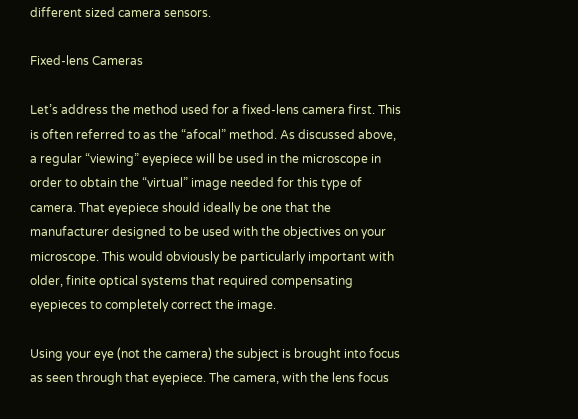different sized camera sensors.

Fixed-lens Cameras

Let’s address the method used for a fixed-lens camera first. This is often referred to as the “afocal” method. As discussed above, a regular “viewing” eyepiece will be used in the microscope in order to obtain the “virtual” image needed for this type of camera. That eyepiece should ideally be one that the manufacturer designed to be used with the objectives on your microscope. This would obviously be particularly important with older, finite optical systems that required compensating eyepieces to completely correct the image.

Using your eye (not the camera) the subject is brought into focus as seen through that eyepiece. The camera, with the lens focus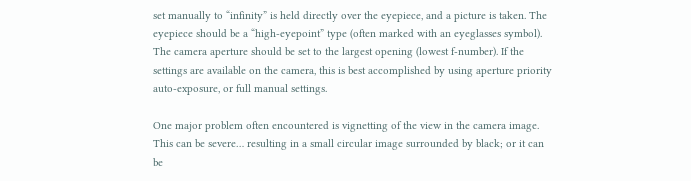set manually to “infinity” is held directly over the eyepiece, and a picture is taken. The eyepiece should be a “high-eyepoint” type (often marked with an eyeglasses symbol). The camera aperture should be set to the largest opening (lowest f-number). If the settings are available on the camera, this is best accomplished by using aperture priority auto-exposure, or full manual settings.

One major problem often encountered is vignetting of the view in the camera image. This can be severe… resulting in a small circular image surrounded by black; or it can be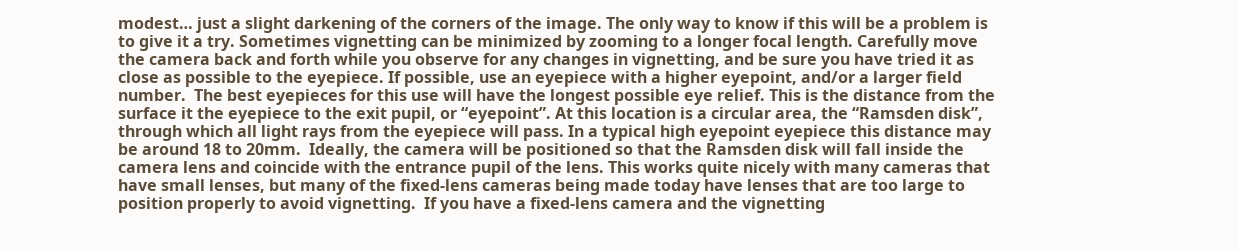modest… just a slight darkening of the corners of the image. The only way to know if this will be a problem is to give it a try. Sometimes vignetting can be minimized by zooming to a longer focal length. Carefully move the camera back and forth while you observe for any changes in vignetting, and be sure you have tried it as close as possible to the eyepiece. If possible, use an eyepiece with a higher eyepoint, and/or a larger field number.  The best eyepieces for this use will have the longest possible eye relief. This is the distance from the surface it the eyepiece to the exit pupil, or “eyepoint”. At this location is a circular area, the “Ramsden disk”, through which all light rays from the eyepiece will pass. In a typical high eyepoint eyepiece this distance may be around 18 to 20mm.  Ideally, the camera will be positioned so that the Ramsden disk will fall inside the camera lens and coincide with the entrance pupil of the lens. This works quite nicely with many cameras that have small lenses, but many of the fixed-lens cameras being made today have lenses that are too large to position properly to avoid vignetting.  If you have a fixed-lens camera and the vignetting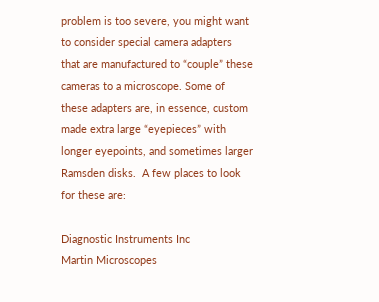problem is too severe, you might want to consider special camera adapters that are manufactured to “couple” these cameras to a microscope. Some of  these adapters are, in essence, custom made extra large “eyepieces” with longer eyepoints, and sometimes larger Ramsden disks.  A few places to look for these are:

Diagnostic Instruments Inc
Martin Microscopes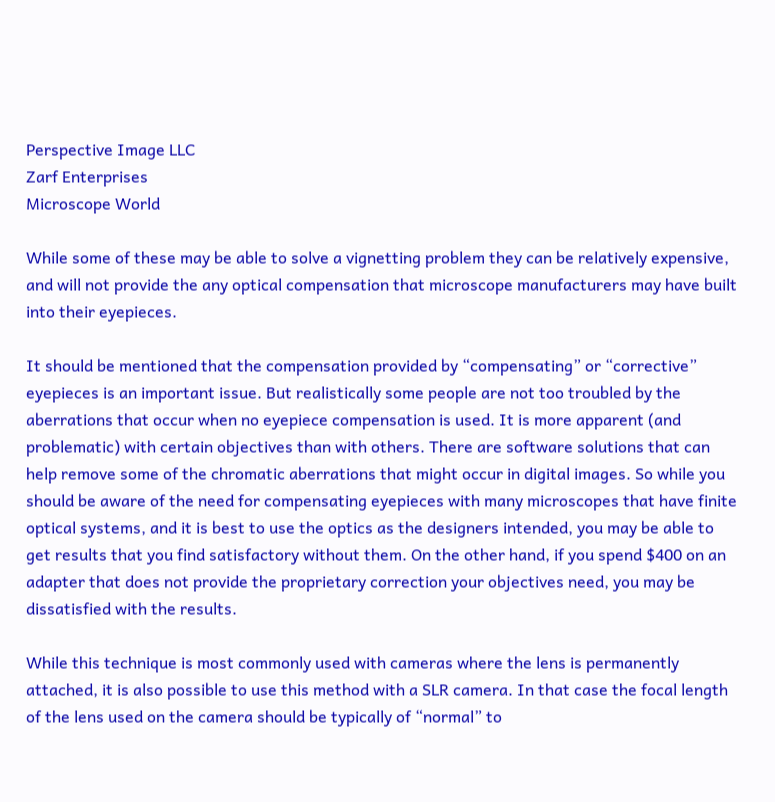Perspective Image LLC
Zarf Enterprises
Microscope World

While some of these may be able to solve a vignetting problem they can be relatively expensive, and will not provide the any optical compensation that microscope manufacturers may have built into their eyepieces.

It should be mentioned that the compensation provided by “compensating” or “corrective” eyepieces is an important issue. But realistically some people are not too troubled by the aberrations that occur when no eyepiece compensation is used. It is more apparent (and problematic) with certain objectives than with others. There are software solutions that can help remove some of the chromatic aberrations that might occur in digital images. So while you should be aware of the need for compensating eyepieces with many microscopes that have finite optical systems, and it is best to use the optics as the designers intended, you may be able to get results that you find satisfactory without them. On the other hand, if you spend $400 on an adapter that does not provide the proprietary correction your objectives need, you may be dissatisfied with the results.

While this technique is most commonly used with cameras where the lens is permanently attached, it is also possible to use this method with a SLR camera. In that case the focal length of the lens used on the camera should be typically of “normal” to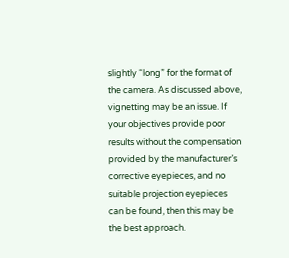slightly “long” for the format of the camera. As discussed above, vignetting may be an issue. If your objectives provide poor results without the compensation provided by the manufacturer’s corrective eyepieces, and no suitable projection eyepieces can be found, then this may be the best approach.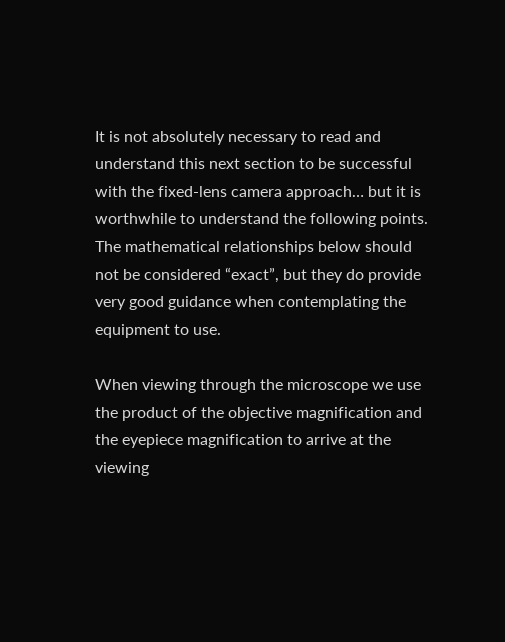It is not absolutely necessary to read and understand this next section to be successful with the fixed-lens camera approach… but it is worthwhile to understand the following points. The mathematical relationships below should not be considered “exact”, but they do provide very good guidance when contemplating the equipment to use.

When viewing through the microscope we use the product of the objective magnification and the eyepiece magnification to arrive at the viewing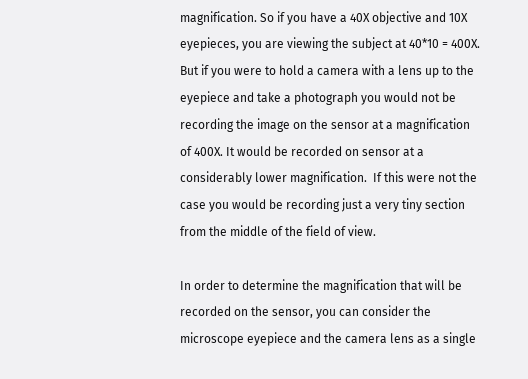magnification. So if you have a 40X objective and 10X eyepieces, you are viewing the subject at 40*10 = 400X. But if you were to hold a camera with a lens up to the eyepiece and take a photograph you would not be recording the image on the sensor at a magnification of 400X. It would be recorded on sensor at a considerably lower magnification.  If this were not the case you would be recording just a very tiny section from the middle of the field of view.

In order to determine the magnification that will be recorded on the sensor, you can consider the microscope eyepiece and the camera lens as a single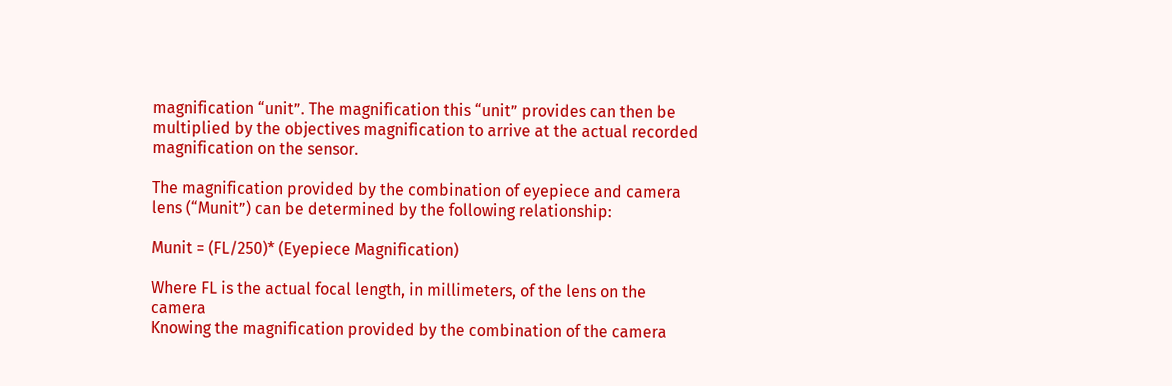magnification “unit”. The magnification this “unit” provides can then be multiplied by the objectives magnification to arrive at the actual recorded magnification on the sensor.

The magnification provided by the combination of eyepiece and camera lens (“Munit”) can be determined by the following relationship:

Munit = (FL/250)* (Eyepiece Magnification)

Where FL is the actual focal length, in millimeters, of the lens on the camera
Knowing the magnification provided by the combination of the camera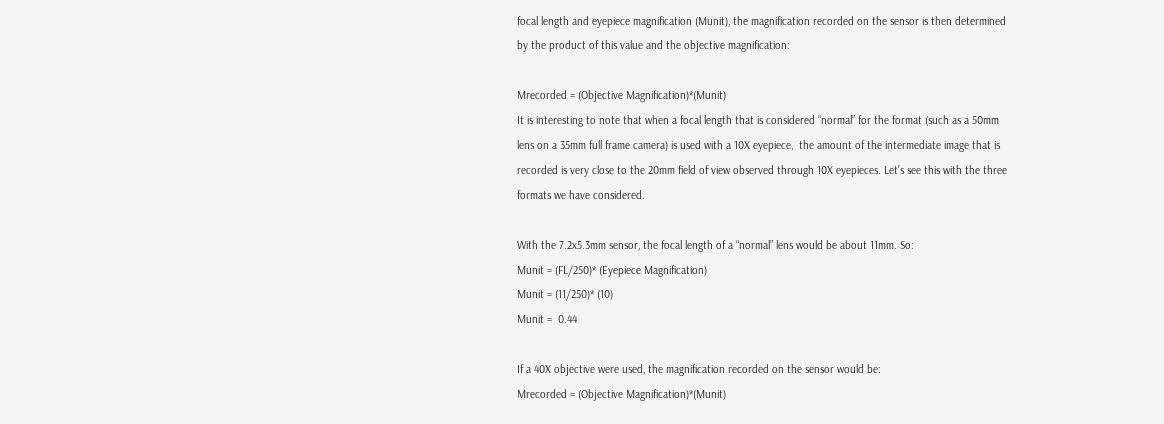focal length and eyepiece magnification (Munit), the magnification recorded on the sensor is then determined by the product of this value and the objective magnification:

Mrecorded = (Objective Magnification)*(Munit)
It is interesting to note that when a focal length that is considered “normal” for the format (such as a 50mm lens on a 35mm full frame camera) is used with a 10X eyepiece,  the amount of the intermediate image that is recorded is very close to the 20mm field of view observed through 10X eyepieces. Let’s see this with the three formats we have considered.

With the 7.2x5.3mm sensor, the focal length of a “normal” lens would be about 11mm. So:
Munit = (FL/250)* (Eyepiece Magnification)
Munit = (11/250)* (10)
Munit =  0.44

If a 40X objective were used, the magnification recorded on the sensor would be:
Mrecorded = (Objective Magnification)*(Munit)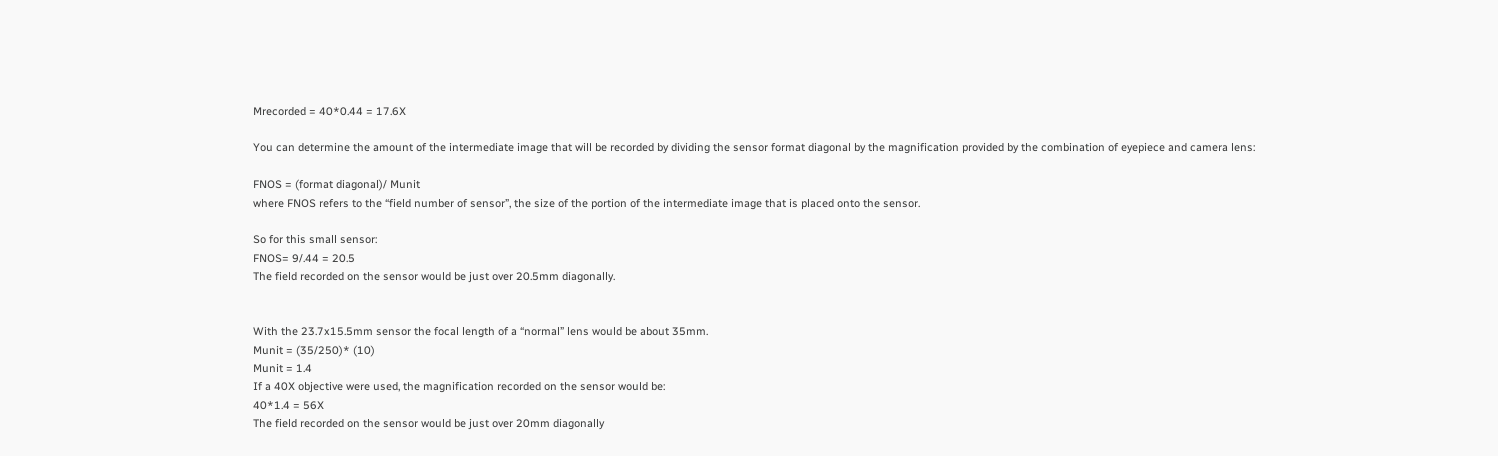Mrecorded = 40*0.44 = 17.6X

You can determine the amount of the intermediate image that will be recorded by dividing the sensor format diagonal by the magnification provided by the combination of eyepiece and camera lens:

FNOS = (format diagonal)/ Munit
where FNOS refers to the “field number of sensor”, the size of the portion of the intermediate image that is placed onto the sensor.

So for this small sensor:
FNOS= 9/.44 = 20.5
The field recorded on the sensor would be just over 20.5mm diagonally.


With the 23.7x15.5mm sensor the focal length of a “normal” lens would be about 35mm.
Munit = (35/250)* (10)
Munit = 1.4
If a 40X objective were used, the magnification recorded on the sensor would be:
40*1.4 = 56X
The field recorded on the sensor would be just over 20mm diagonally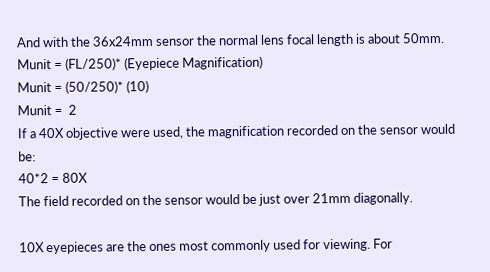And with the 36x24mm sensor the normal lens focal length is about 50mm.
Munit = (FL/250)* (Eyepiece Magnification)
Munit = (50/250)* (10)
Munit =  2
If a 40X objective were used, the magnification recorded on the sensor would be:
40*2 = 80X
The field recorded on the sensor would be just over 21mm diagonally.

10X eyepieces are the ones most commonly used for viewing. For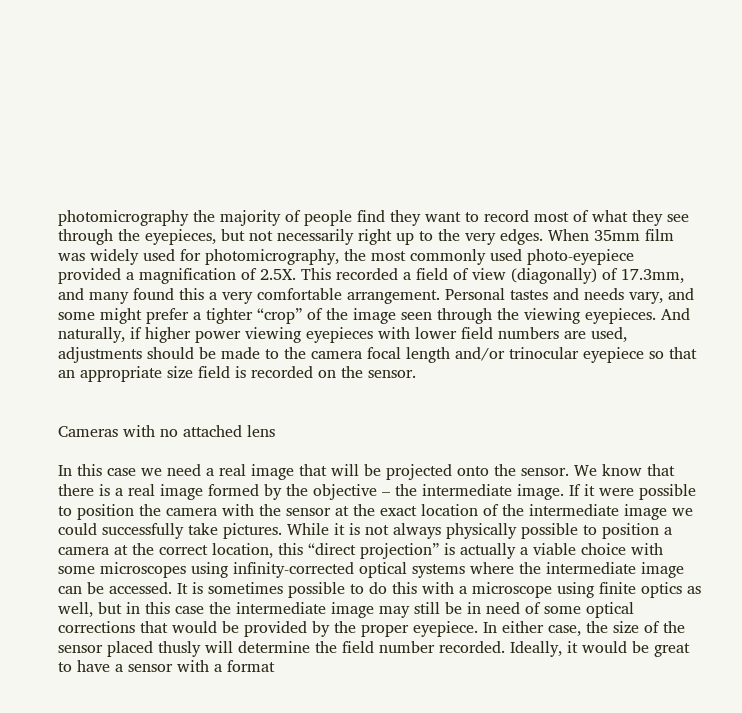photomicrography the majority of people find they want to record most of what they see through the eyepieces, but not necessarily right up to the very edges. When 35mm film was widely used for photomicrography, the most commonly used photo-eyepiece provided a magnification of 2.5X. This recorded a field of view (diagonally) of 17.3mm, and many found this a very comfortable arrangement. Personal tastes and needs vary, and some might prefer a tighter “crop” of the image seen through the viewing eyepieces. And naturally, if higher power viewing eyepieces with lower field numbers are used, adjustments should be made to the camera focal length and/or trinocular eyepiece so that an appropriate size field is recorded on the sensor.


Cameras with no attached lens

In this case we need a real image that will be projected onto the sensor. We know that there is a real image formed by the objective – the intermediate image. If it were possible to position the camera with the sensor at the exact location of the intermediate image we could successfully take pictures. While it is not always physically possible to position a camera at the correct location, this “direct projection” is actually a viable choice with some microscopes using infinity-corrected optical systems where the intermediate image can be accessed. It is sometimes possible to do this with a microscope using finite optics as well, but in this case the intermediate image may still be in need of some optical corrections that would be provided by the proper eyepiece. In either case, the size of the sensor placed thusly will determine the field number recorded. Ideally, it would be great to have a sensor with a format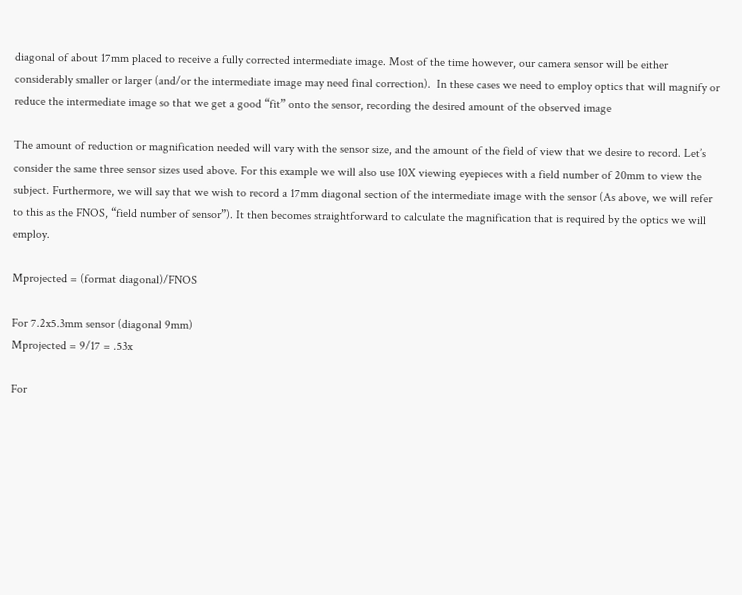diagonal of about 17mm placed to receive a fully corrected intermediate image. Most of the time however, our camera sensor will be either considerably smaller or larger (and/or the intermediate image may need final correction).  In these cases we need to employ optics that will magnify or reduce the intermediate image so that we get a good “fit” onto the sensor, recording the desired amount of the observed image

The amount of reduction or magnification needed will vary with the sensor size, and the amount of the field of view that we desire to record. Let’s consider the same three sensor sizes used above. For this example we will also use 10X viewing eyepieces with a field number of 20mm to view the subject. Furthermore, we will say that we wish to record a 17mm diagonal section of the intermediate image with the sensor (As above, we will refer to this as the FNOS, “field number of sensor”). It then becomes straightforward to calculate the magnification that is required by the optics we will employ.

Mprojected = (format diagonal)/FNOS

For 7.2x5.3mm sensor (diagonal 9mm)
Mprojected = 9/17 = .53x

For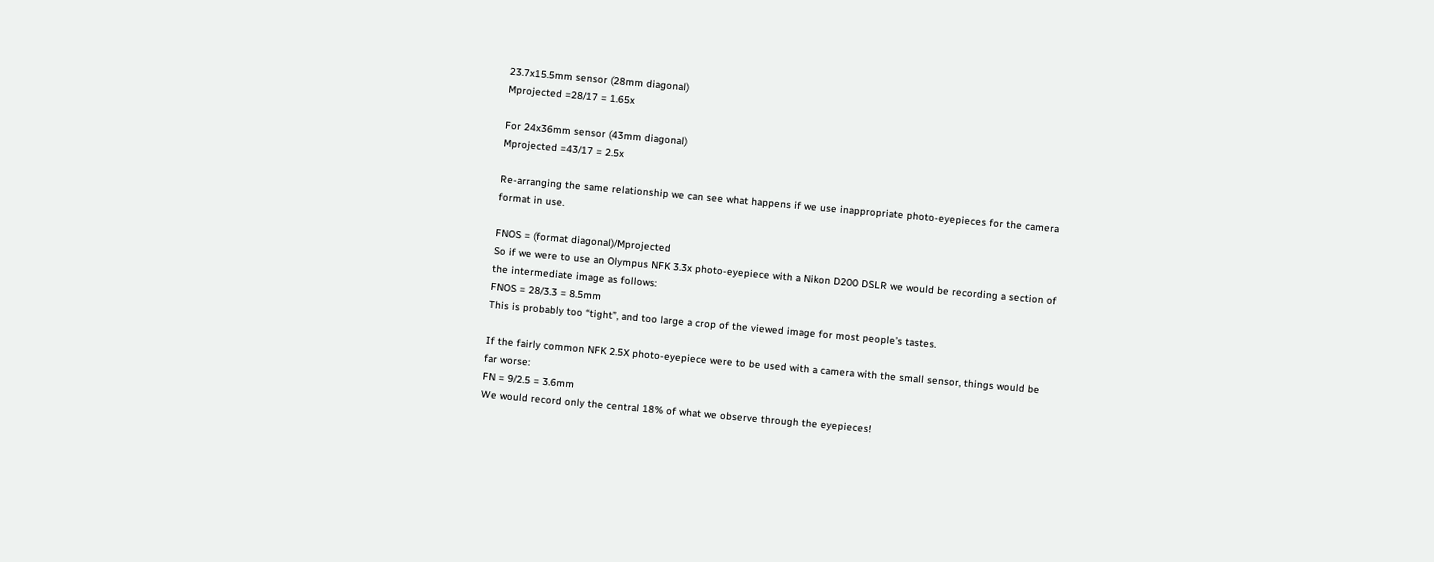23.7x15.5mm sensor (28mm diagonal)
Mprojected =28/17 = 1.65x

For 24x36mm sensor (43mm diagonal)
Mprojected =43/17 = 2.5x

Re-arranging the same relationship we can see what happens if we use inappropriate photo-eyepieces for the camera format in use.

FNOS = (format diagonal)/Mprojected
So if we were to use an Olympus NFK 3.3x photo-eyepiece with a Nikon D200 DSLR we would be recording a section of the intermediate image as follows:
FNOS = 28/3.3 = 8.5mm
This is probably too “tight”, and too large a crop of the viewed image for most people’s tastes.

If the fairly common NFK 2.5X photo-eyepiece were to be used with a camera with the small sensor, things would be far worse:
FN = 9/2.5 = 3.6mm
We would record only the central 18% of what we observe through the eyepieces!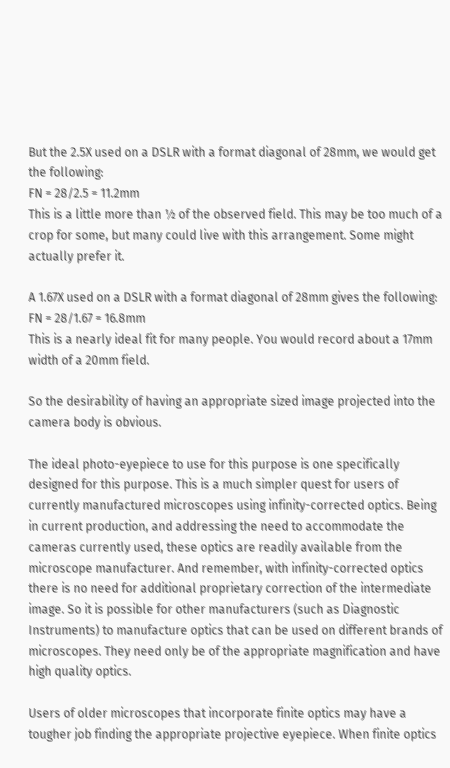But the 2.5X used on a DSLR with a format diagonal of 28mm, we would get the following:
FN = 28/2.5 = 11.2mm
This is a little more than ½ of the observed field. This may be too much of a crop for some, but many could live with this arrangement. Some might actually prefer it.

A 1.67X used on a DSLR with a format diagonal of 28mm gives the following:
FN = 28/1.67 = 16.8mm
This is a nearly ideal fit for many people. You would record about a 17mm width of a 20mm field.

So the desirability of having an appropriate sized image projected into the camera body is obvious.

The ideal photo-eyepiece to use for this purpose is one specifically designed for this purpose. This is a much simpler quest for users of currently manufactured microscopes using infinity-corrected optics. Being in current production, and addressing the need to accommodate the cameras currently used, these optics are readily available from the microscope manufacturer. And remember, with infinity-corrected optics there is no need for additional proprietary correction of the intermediate image. So it is possible for other manufacturers (such as Diagnostic Instruments) to manufacture optics that can be used on different brands of microscopes. They need only be of the appropriate magnification and have high quality optics.

Users of older microscopes that incorporate finite optics may have a tougher job finding the appropriate projective eyepiece. When finite optics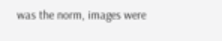was the norm, images were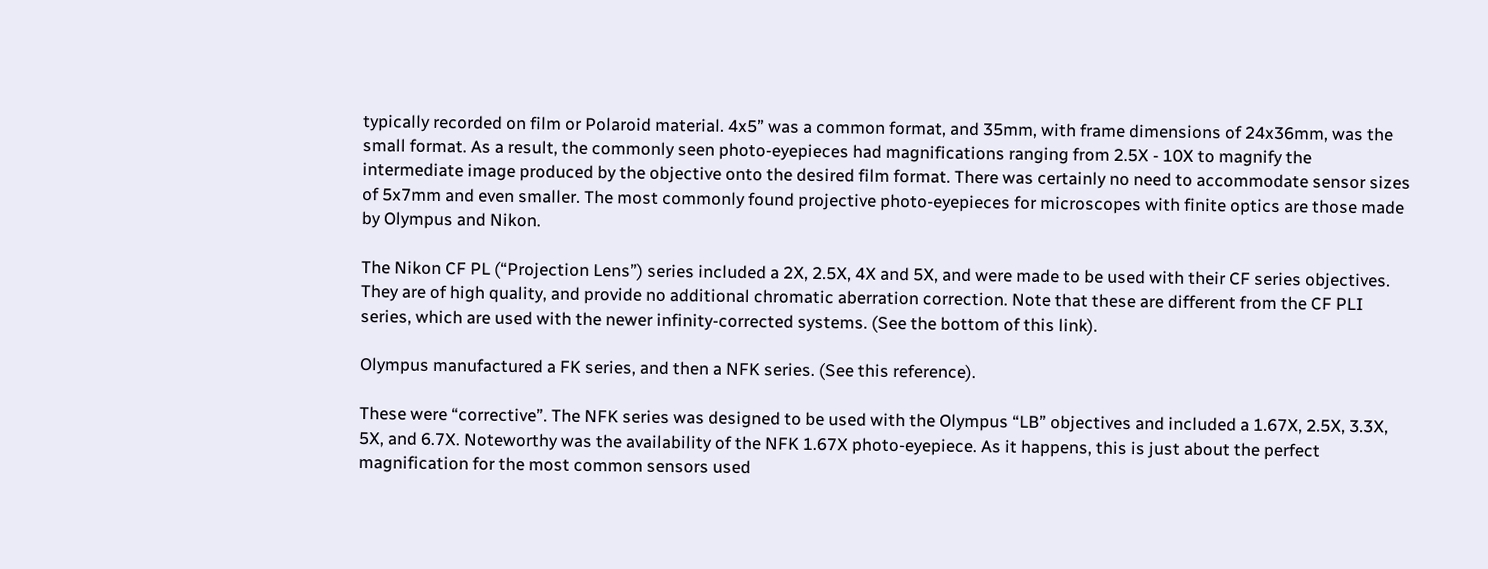typically recorded on film or Polaroid material. 4x5” was a common format, and 35mm, with frame dimensions of 24x36mm, was the small format. As a result, the commonly seen photo-eyepieces had magnifications ranging from 2.5X - 10X to magnify the intermediate image produced by the objective onto the desired film format. There was certainly no need to accommodate sensor sizes of 5x7mm and even smaller. The most commonly found projective photo-eyepieces for microscopes with finite optics are those made by Olympus and Nikon.

The Nikon CF PL (“Projection Lens”) series included a 2X, 2.5X, 4X and 5X, and were made to be used with their CF series objectives. They are of high quality, and provide no additional chromatic aberration correction. Note that these are different from the CF PLI series, which are used with the newer infinity-corrected systems. (See the bottom of this link).

Olympus manufactured a FK series, and then a NFK series. (See this reference).

These were “corrective”. The NFK series was designed to be used with the Olympus “LB” objectives and included a 1.67X, 2.5X, 3.3X, 5X, and 6.7X. Noteworthy was the availability of the NFK 1.67X photo-eyepiece. As it happens, this is just about the perfect magnification for the most common sensors used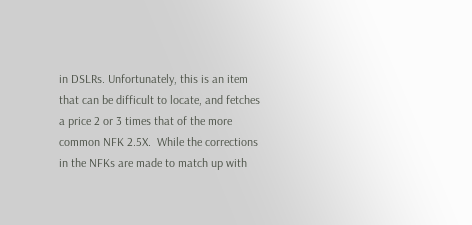in DSLRs. Unfortunately, this is an item that can be difficult to locate, and fetches a price 2 or 3 times that of the more common NFK 2.5X.  While the corrections in the NFKs are made to match up with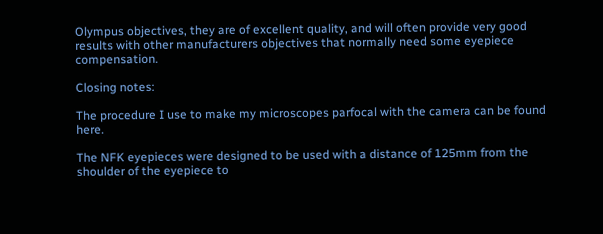Olympus objectives, they are of excellent quality, and will often provide very good results with other manufacturers objectives that normally need some eyepiece compensation.

Closing notes:

The procedure I use to make my microscopes parfocal with the camera can be found here.

The NFK eyepieces were designed to be used with a distance of 125mm from the shoulder of the eyepiece to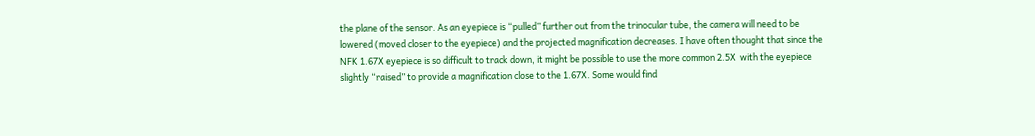the plane of the sensor. As an eyepiece is “pulled” further out from the trinocular tube, the camera will need to be lowered (moved closer to the eyepiece) and the projected magnification decreases. I have often thought that since the NFK 1.67X eyepiece is so difficult to track down, it might be possible to use the more common 2.5X  with the eyepiece slightly “raised” to provide a magnification close to the 1.67X. Some would find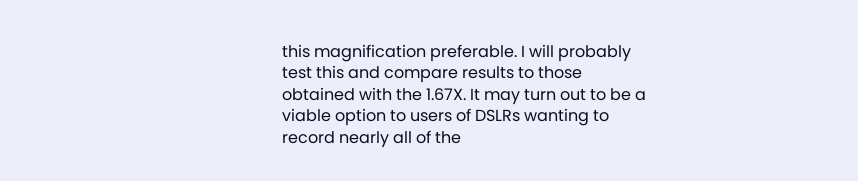this magnification preferable. I will probably test this and compare results to those obtained with the 1.67X. It may turn out to be a viable option to users of DSLRs wanting to record nearly all of the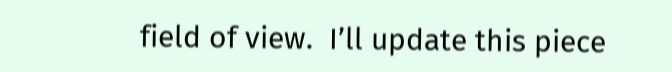field of view.  I’ll update this piece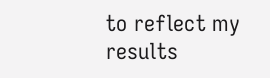to reflect my results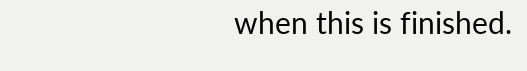when this is finished.